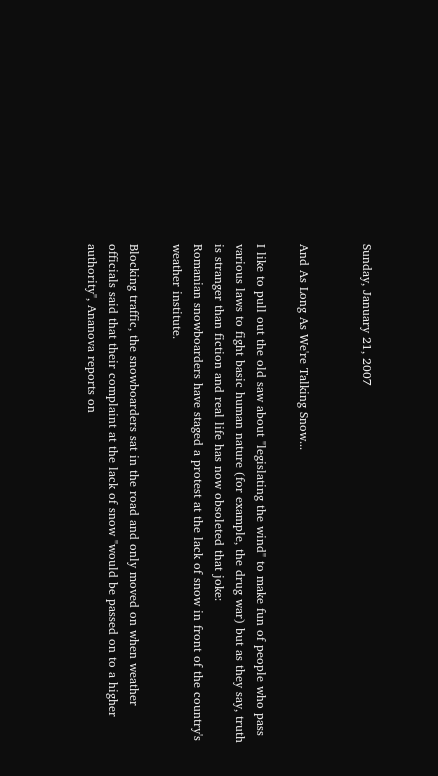Sunday, January 21, 2007


And As Long As We're Talking Snow...

I like to pull out the old saw about "legislating the wind" to make fun of people who pass various laws to fight basic human nature (for example, the drug war) but as they say, truth is stranger than fiction and real life has now obsoleted that joke:
Romanian snowboarders have staged a protest at the lack of snow in front of the country's weather institute.

Blocking traffic, the snowboarders sat in the road and only moved on when weather officials said that their complaint at the lack of snow "would be passed on to a higher authority", Ananova reports on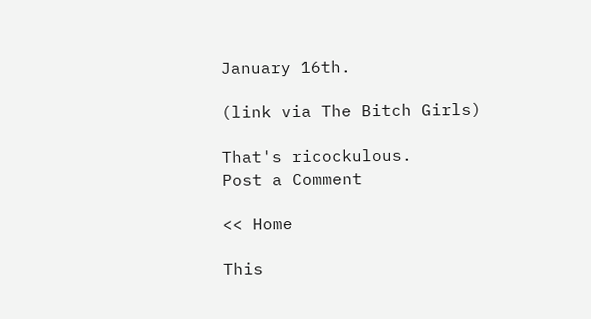January 16th.

(link via The Bitch Girls)

That's ricockulous.
Post a Comment

<< Home

This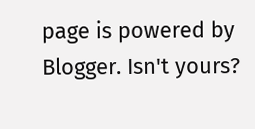page is powered by Blogger. Isn't yours?